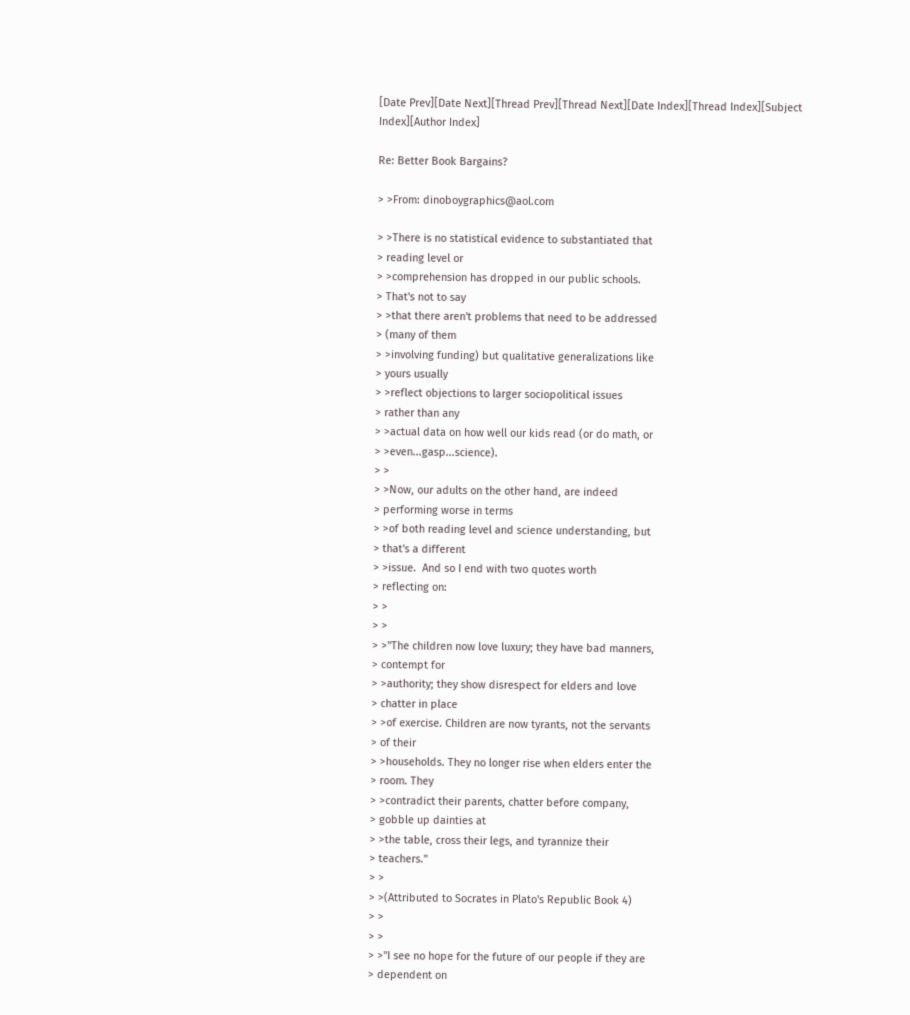[Date Prev][Date Next][Thread Prev][Thread Next][Date Index][Thread Index][Subject Index][Author Index]

Re: Better Book Bargains?

> >From: dinoboygraphics@aol.com

> >There is no statistical evidence to substantiated that
> reading level or
> >comprehension has dropped in our public schools.
> That's not to say
> >that there aren't problems that need to be addressed
> (many of them
> >involving funding) but qualitative generalizations like
> yours usually
> >reflect objections to larger sociopolitical issues
> rather than any
> >actual data on how well our kids read (or do math, or
> >even...gasp...science).
> >
> >Now, our adults on the other hand, are indeed
> performing worse in terms
> >of both reading level and science understanding, but
> that's a different
> >issue.  And so I end with two quotes worth
> reflecting on:
> >
> >
> >"The children now love luxury; they have bad manners,
> contempt for
> >authority; they show disrespect for elders and love
> chatter in place
> >of exercise. Children are now tyrants, not the servants
> of their
> >households. They no longer rise when elders enter the
> room. They
> >contradict their parents, chatter before company,
> gobble up dainties at
> >the table, cross their legs, and tyrannize their
> teachers."
> >
> >(Attributed to Socrates in Plato's Republic Book 4)
> >
> >
> >"I see no hope for the future of our people if they are
> dependent on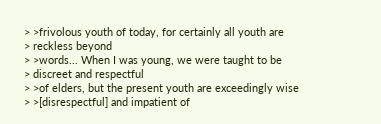> >frivolous youth of today, for certainly all youth are
> reckless beyond
> >words... When I was young, we were taught to be
> discreet and respectful
> >of elders, but the present youth are exceedingly wise
> >[disrespectful] and impatient of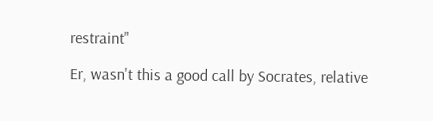restraint"

Er, wasn't this a good call by Socrates, relative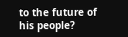to the future of his people?